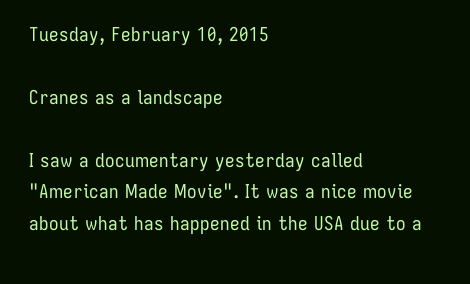Tuesday, February 10, 2015

Cranes as a landscape

I saw a documentary yesterday called "American Made Movie". It was a nice movie about what has happened in the USA due to a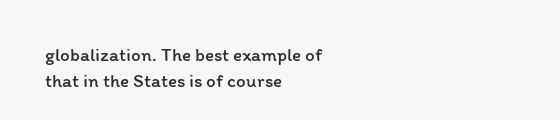globalization. The best example of that in the States is of course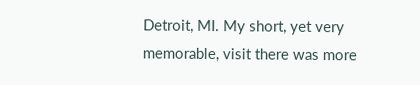Detroit, MI. My short, yet very memorable, visit there was more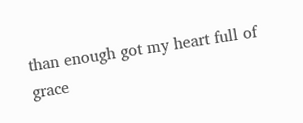than enough got my heart full of grace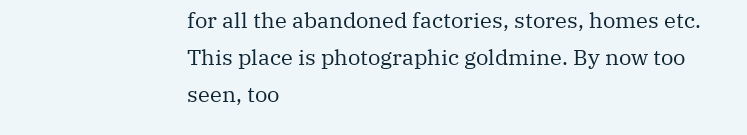for all the abandoned factories, stores, homes etc. This place is photographic goldmine. By now too seen, too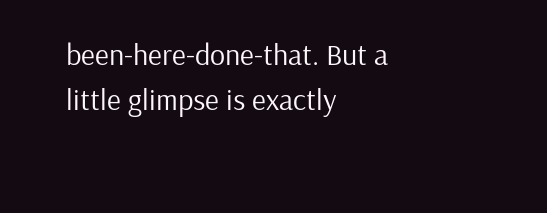been-here-done-that. But a little glimpse is exactly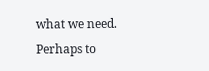what we need. Perhaps to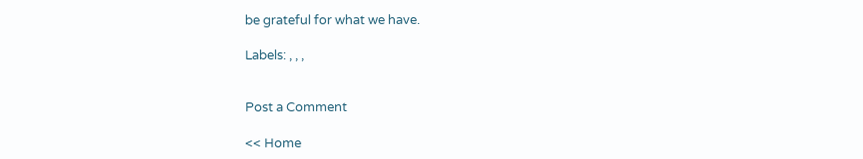be grateful for what we have.

Labels: , , ,


Post a Comment

<< Home